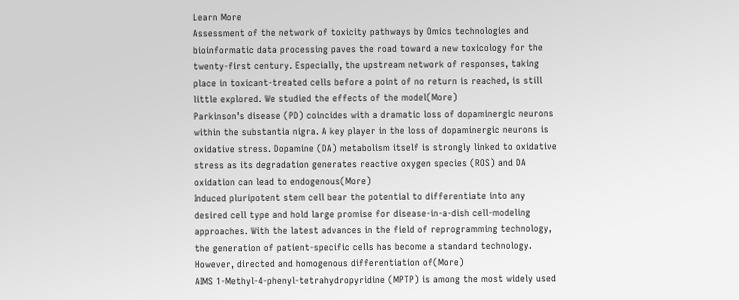Learn More
Assessment of the network of toxicity pathways by Omics technologies and bioinformatic data processing paves the road toward a new toxicology for the twenty-first century. Especially, the upstream network of responses, taking place in toxicant-treated cells before a point of no return is reached, is still little explored. We studied the effects of the model(More)
Parkinson’s disease (PD) coincides with a dramatic loss of dopaminergic neurons within the substantia nigra. A key player in the loss of dopaminergic neurons is oxidative stress. Dopamine (DA) metabolism itself is strongly linked to oxidative stress as its degradation generates reactive oxygen species (ROS) and DA oxidation can lead to endogenous(More)
Induced pluripotent stem cell bear the potential to differentiate into any desired cell type and hold large promise for disease-in-a-dish cell-modeling approaches. With the latest advances in the field of reprogramming technology, the generation of patient-specific cells has become a standard technology. However, directed and homogenous differentiation of(More)
AIMS 1-Methyl-4-phenyl-tetrahydropyridine (MPTP) is among the most widely used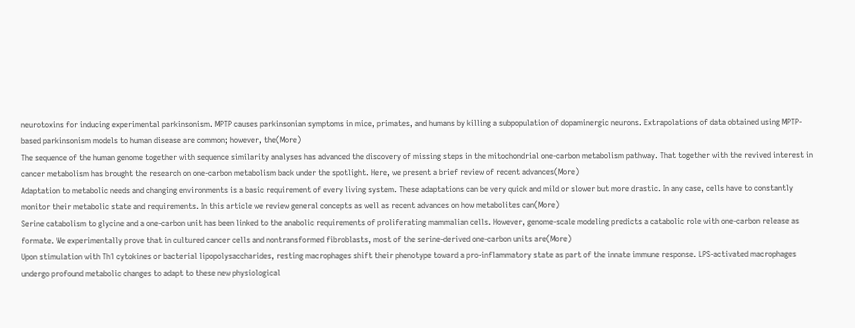neurotoxins for inducing experimental parkinsonism. MPTP causes parkinsonian symptoms in mice, primates, and humans by killing a subpopulation of dopaminergic neurons. Extrapolations of data obtained using MPTP-based parkinsonism models to human disease are common; however, the(More)
The sequence of the human genome together with sequence similarity analyses has advanced the discovery of missing steps in the mitochondrial one-carbon metabolism pathway. That together with the revived interest in cancer metabolism has brought the research on one-carbon metabolism back under the spotlight. Here, we present a brief review of recent advances(More)
Adaptation to metabolic needs and changing environments is a basic requirement of every living system. These adaptations can be very quick and mild or slower but more drastic. In any case, cells have to constantly monitor their metabolic state and requirements. In this article we review general concepts as well as recent advances on how metabolites can(More)
Serine catabolism to glycine and a one-carbon unit has been linked to the anabolic requirements of proliferating mammalian cells. However, genome-scale modeling predicts a catabolic role with one-carbon release as formate. We experimentally prove that in cultured cancer cells and nontransformed fibroblasts, most of the serine-derived one-carbon units are(More)
Upon stimulation with Th1 cytokines or bacterial lipopolysaccharides, resting macrophages shift their phenotype toward a pro-inflammatory state as part of the innate immune response. LPS-activated macrophages undergo profound metabolic changes to adapt to these new physiological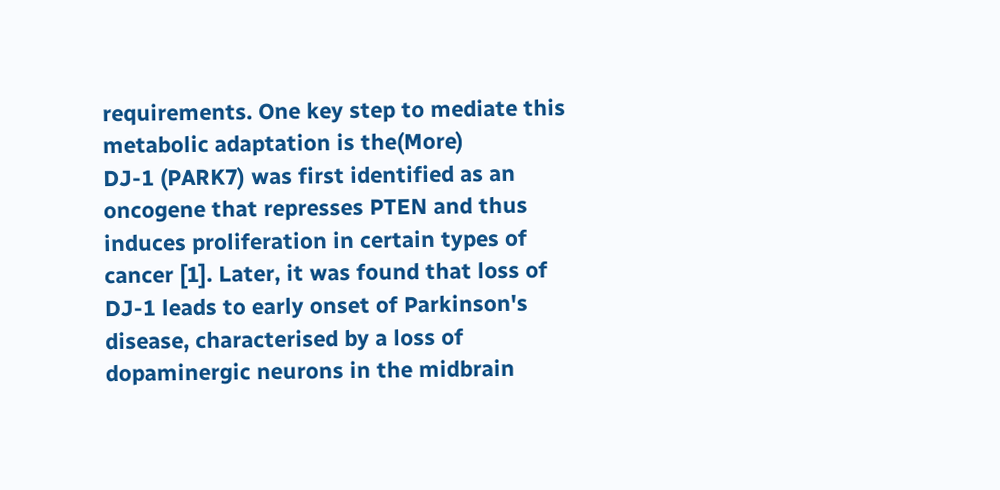requirements. One key step to mediate this metabolic adaptation is the(More)
DJ-1 (PARK7) was first identified as an oncogene that represses PTEN and thus induces proliferation in certain types of cancer [1]. Later, it was found that loss of DJ-1 leads to early onset of Parkinson's disease, characterised by a loss of dopaminergic neurons in the midbrain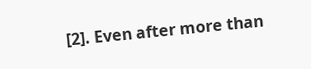[2]. Even after more than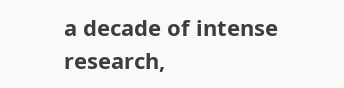a decade of intense research,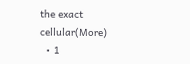the exact cellular(More)
  • 1